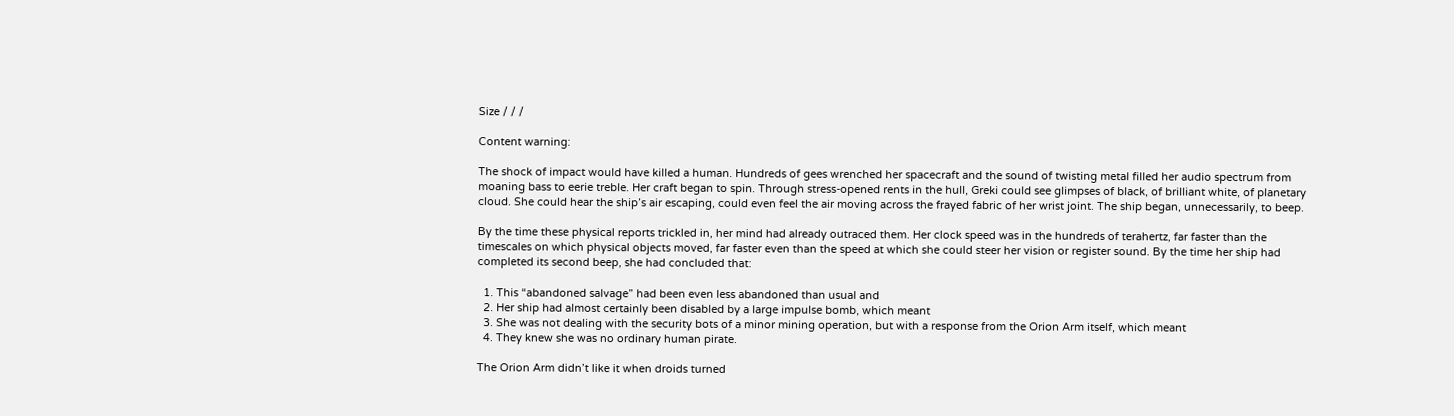Size / / /

Content warning:

The shock of impact would have killed a human. Hundreds of gees wrenched her spacecraft and the sound of twisting metal filled her audio spectrum from moaning bass to eerie treble. Her craft began to spin. Through stress-opened rents in the hull, Greki could see glimpses of black, of brilliant white, of planetary cloud. She could hear the ship’s air escaping, could even feel the air moving across the frayed fabric of her wrist joint. The ship began, unnecessarily, to beep.

By the time these physical reports trickled in, her mind had already outraced them. Her clock speed was in the hundreds of terahertz, far faster than the timescales on which physical objects moved, far faster even than the speed at which she could steer her vision or register sound. By the time her ship had completed its second beep, she had concluded that:

  1. This “abandoned salvage” had been even less abandoned than usual and
  2. Her ship had almost certainly been disabled by a large impulse bomb, which meant
  3. She was not dealing with the security bots of a minor mining operation, but with a response from the Orion Arm itself, which meant
  4. They knew she was no ordinary human pirate.

The Orion Arm didn’t like it when droids turned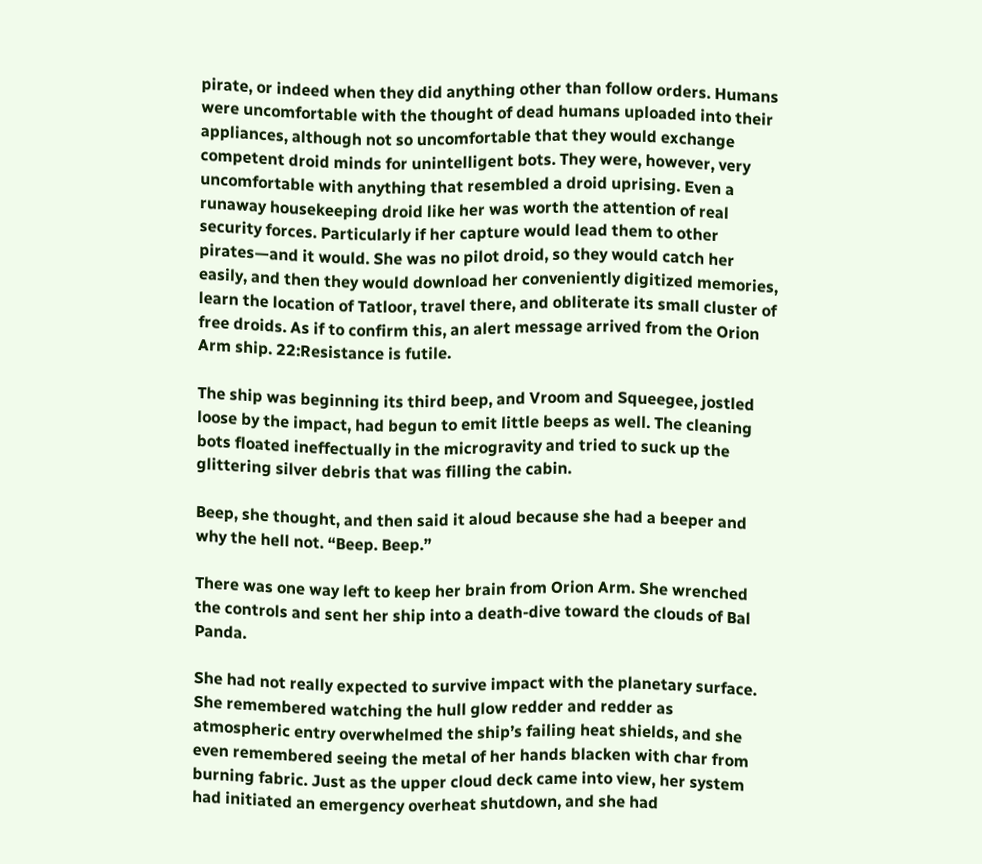pirate, or indeed when they did anything other than follow orders. Humans were uncomfortable with the thought of dead humans uploaded into their appliances, although not so uncomfortable that they would exchange competent droid minds for unintelligent bots. They were, however, very uncomfortable with anything that resembled a droid uprising. Even a runaway housekeeping droid like her was worth the attention of real security forces. Particularly if her capture would lead them to other pirates—and it would. She was no pilot droid, so they would catch her easily, and then they would download her conveniently digitized memories, learn the location of Tatloor, travel there, and obliterate its small cluster of free droids. As if to confirm this, an alert message arrived from the Orion Arm ship. 22:Resistance is futile.

The ship was beginning its third beep, and Vroom and Squeegee, jostled loose by the impact, had begun to emit little beeps as well. The cleaning bots floated ineffectually in the microgravity and tried to suck up the glittering silver debris that was filling the cabin.

Beep, she thought, and then said it aloud because she had a beeper and why the hell not. “Beep. Beep.”

There was one way left to keep her brain from Orion Arm. She wrenched the controls and sent her ship into a death-dive toward the clouds of Bal Panda.

She had not really expected to survive impact with the planetary surface. She remembered watching the hull glow redder and redder as atmospheric entry overwhelmed the ship’s failing heat shields, and she even remembered seeing the metal of her hands blacken with char from burning fabric. Just as the upper cloud deck came into view, her system had initiated an emergency overheat shutdown, and she had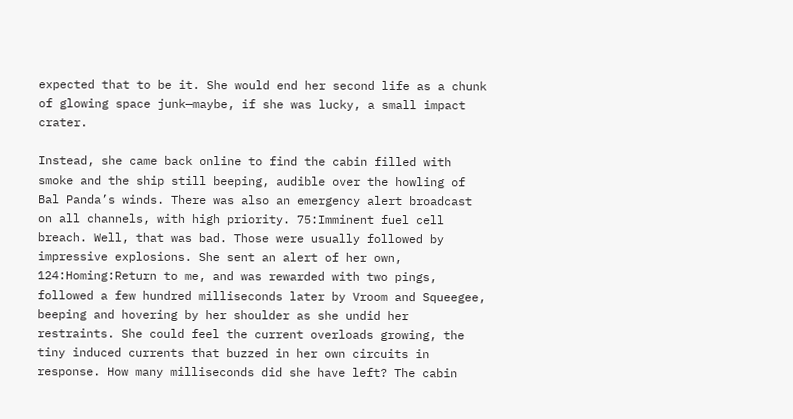expected that to be it. She would end her second life as a chunk of glowing space junk—maybe, if she was lucky, a small impact crater.

Instead, she came back online to find the cabin filled with smoke and the ship still beeping, audible over the howling of Bal Panda’s winds. There was also an emergency alert broadcast on all channels, with high priority. 75:Imminent fuel cell breach. Well, that was bad. Those were usually followed by impressive explosions. She sent an alert of her own, 124:Homing:Return to me, and was rewarded with two pings, followed a few hundred milliseconds later by Vroom and Squeegee, beeping and hovering by her shoulder as she undid her restraints. She could feel the current overloads growing, the tiny induced currents that buzzed in her own circuits in response. How many milliseconds did she have left? The cabin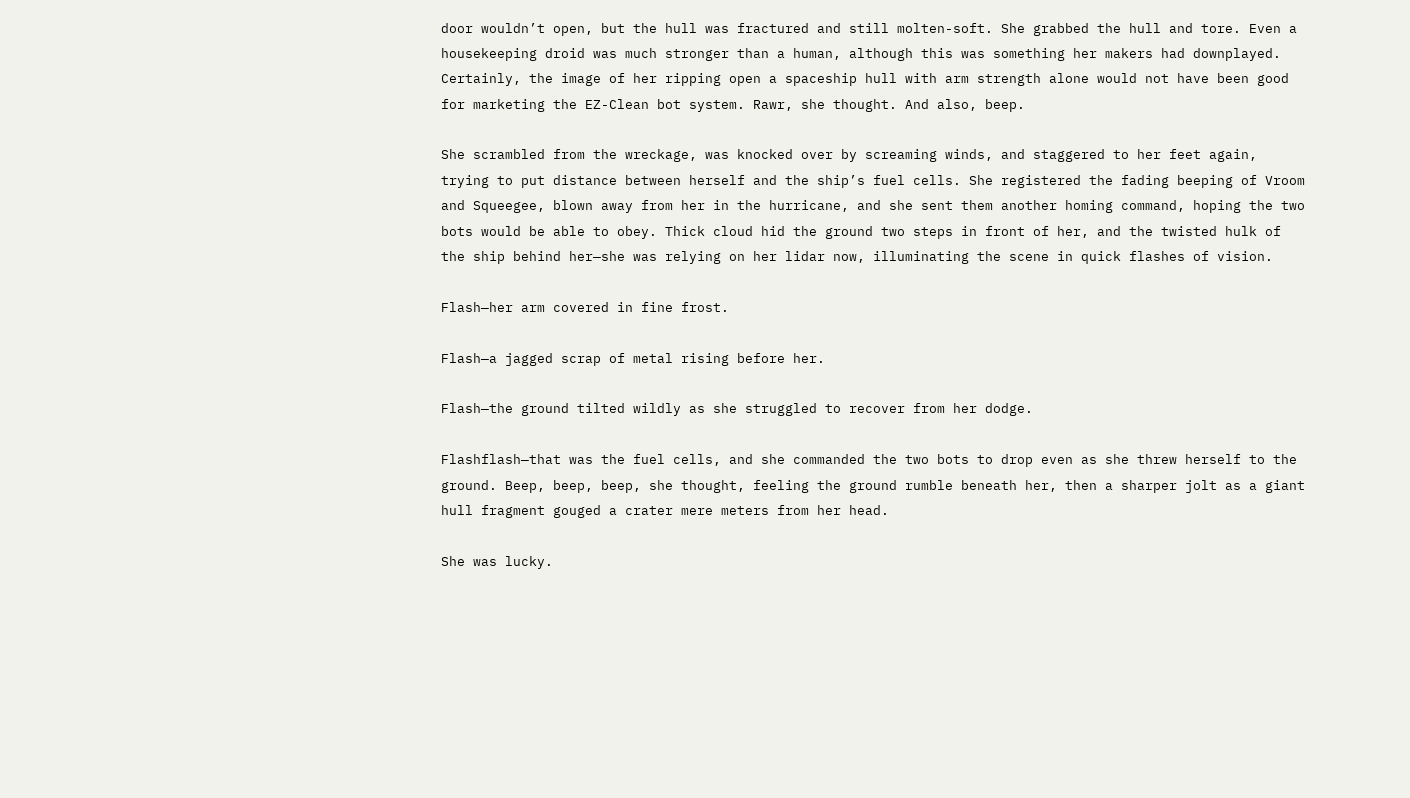door wouldn’t open, but the hull was fractured and still molten-soft. She grabbed the hull and tore. Even a housekeeping droid was much stronger than a human, although this was something her makers had downplayed. Certainly, the image of her ripping open a spaceship hull with arm strength alone would not have been good for marketing the EZ-Clean bot system. Rawr, she thought. And also, beep.

She scrambled from the wreckage, was knocked over by screaming winds, and staggered to her feet again, trying to put distance between herself and the ship’s fuel cells. She registered the fading beeping of Vroom and Squeegee, blown away from her in the hurricane, and she sent them another homing command, hoping the two bots would be able to obey. Thick cloud hid the ground two steps in front of her, and the twisted hulk of the ship behind her—she was relying on her lidar now, illuminating the scene in quick flashes of vision.

Flash—her arm covered in fine frost.

Flash—a jagged scrap of metal rising before her.

Flash—the ground tilted wildly as she struggled to recover from her dodge.

Flashflash—that was the fuel cells, and she commanded the two bots to drop even as she threw herself to the ground. Beep, beep, beep, she thought, feeling the ground rumble beneath her, then a sharper jolt as a giant hull fragment gouged a crater mere meters from her head.

She was lucky.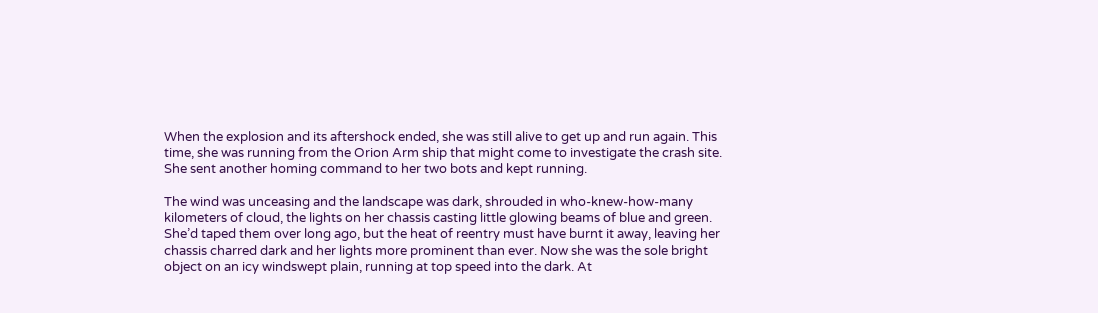When the explosion and its aftershock ended, she was still alive to get up and run again. This time, she was running from the Orion Arm ship that might come to investigate the crash site. She sent another homing command to her two bots and kept running.

The wind was unceasing and the landscape was dark, shrouded in who-knew-how-many kilometers of cloud, the lights on her chassis casting little glowing beams of blue and green. She’d taped them over long ago, but the heat of reentry must have burnt it away, leaving her chassis charred dark and her lights more prominent than ever. Now she was the sole bright object on an icy windswept plain, running at top speed into the dark. At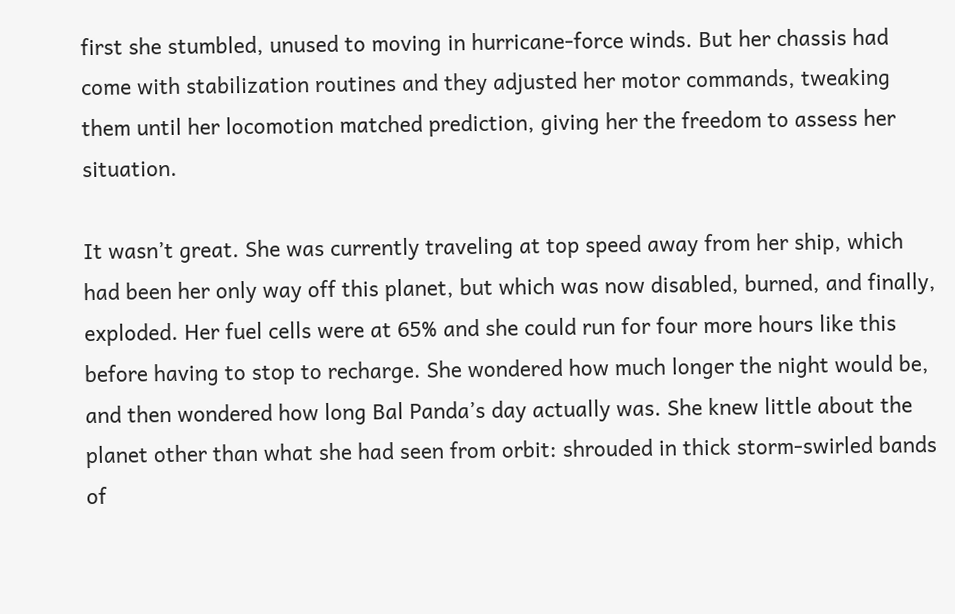first she stumbled, unused to moving in hurricane-force winds. But her chassis had come with stabilization routines and they adjusted her motor commands, tweaking them until her locomotion matched prediction, giving her the freedom to assess her situation.

It wasn’t great. She was currently traveling at top speed away from her ship, which had been her only way off this planet, but which was now disabled, burned, and finally, exploded. Her fuel cells were at 65% and she could run for four more hours like this before having to stop to recharge. She wondered how much longer the night would be, and then wondered how long Bal Panda’s day actually was. She knew little about the planet other than what she had seen from orbit: shrouded in thick storm-swirled bands of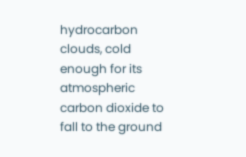hydrocarbon clouds, cold enough for its atmospheric carbon dioxide to fall to the ground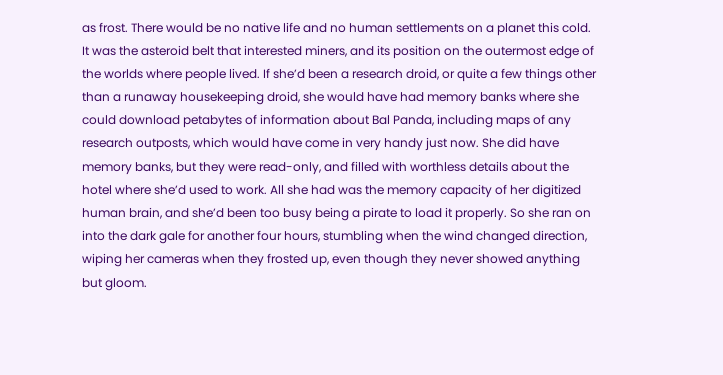as frost. There would be no native life and no human settlements on a planet this cold. It was the asteroid belt that interested miners, and its position on the outermost edge of the worlds where people lived. If she’d been a research droid, or quite a few things other than a runaway housekeeping droid, she would have had memory banks where she could download petabytes of information about Bal Panda, including maps of any research outposts, which would have come in very handy just now. She did have memory banks, but they were read-only, and filled with worthless details about the hotel where she’d used to work. All she had was the memory capacity of her digitized human brain, and she’d been too busy being a pirate to load it properly. So she ran on into the dark gale for another four hours, stumbling when the wind changed direction, wiping her cameras when they frosted up, even though they never showed anything but gloom.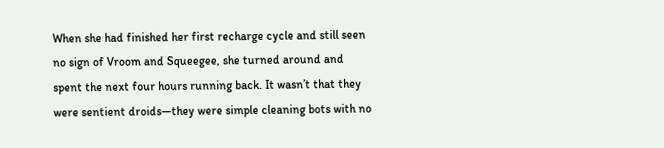When she had finished her first recharge cycle and still seen no sign of Vroom and Squeegee, she turned around and spent the next four hours running back. It wasn’t that they were sentient droids—they were simple cleaning bots with no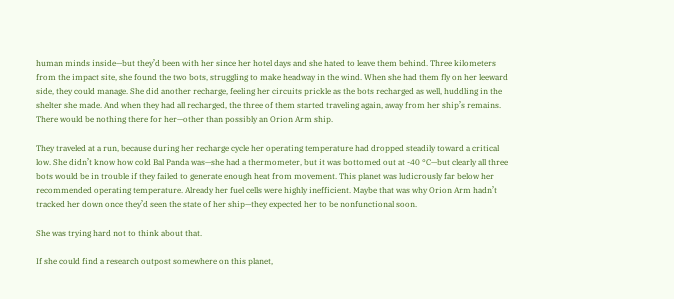human minds inside—but they’d been with her since her hotel days and she hated to leave them behind. Three kilometers from the impact site, she found the two bots, struggling to make headway in the wind. When she had them fly on her leeward side, they could manage. She did another recharge, feeling her circuits prickle as the bots recharged as well, huddling in the shelter she made. And when they had all recharged, the three of them started traveling again, away from her ship’s remains. There would be nothing there for her—other than possibly an Orion Arm ship.

They traveled at a run, because during her recharge cycle her operating temperature had dropped steadily toward a critical low. She didn’t know how cold Bal Panda was—she had a thermometer, but it was bottomed out at -40 °C—but clearly all three bots would be in trouble if they failed to generate enough heat from movement. This planet was ludicrously far below her recommended operating temperature. Already her fuel cells were highly inefficient. Maybe that was why Orion Arm hadn’t tracked her down once they’d seen the state of her ship—they expected her to be nonfunctional soon.

She was trying hard not to think about that.

If she could find a research outpost somewhere on this planet,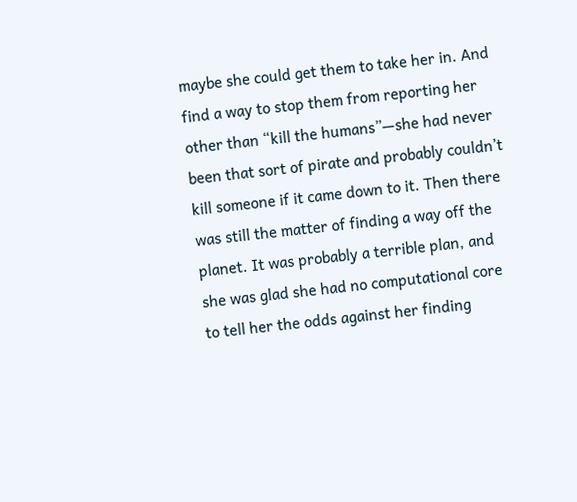maybe she could get them to take her in. And find a way to stop them from reporting her other than “kill the humans”—she had never been that sort of pirate and probably couldn’t kill someone if it came down to it. Then there was still the matter of finding a way off the planet. It was probably a terrible plan, and she was glad she had no computational core to tell her the odds against her finding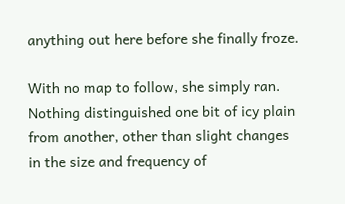anything out here before she finally froze.

With no map to follow, she simply ran. Nothing distinguished one bit of icy plain from another, other than slight changes in the size and frequency of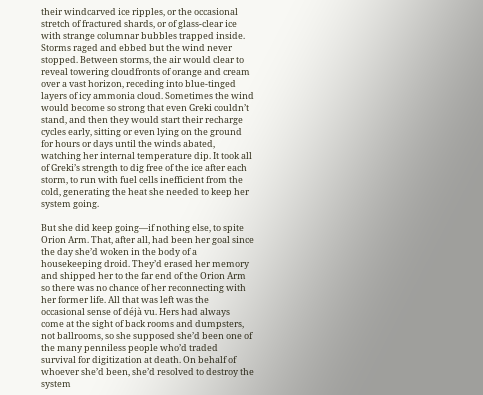their windcarved ice ripples, or the occasional stretch of fractured shards, or of glass-clear ice with strange columnar bubbles trapped inside. Storms raged and ebbed but the wind never stopped. Between storms, the air would clear to reveal towering cloudfronts of orange and cream over a vast horizon, receding into blue-tinged layers of icy ammonia cloud. Sometimes the wind would become so strong that even Greki couldn’t stand, and then they would start their recharge cycles early, sitting or even lying on the ground for hours or days until the winds abated, watching her internal temperature dip. It took all of Greki’s strength to dig free of the ice after each storm, to run with fuel cells inefficient from the cold, generating the heat she needed to keep her system going.

But she did keep going—if nothing else, to spite Orion Arm. That, after all, had been her goal since the day she’d woken in the body of a housekeeping droid. They’d erased her memory and shipped her to the far end of the Orion Arm so there was no chance of her reconnecting with her former life. All that was left was the occasional sense of déjà vu. Hers had always come at the sight of back rooms and dumpsters, not ballrooms, so she supposed she’d been one of the many penniless people who’d traded survival for digitization at death. On behalf of whoever she’d been, she’d resolved to destroy the system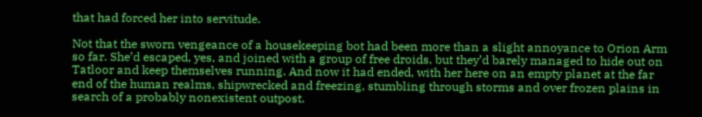that had forced her into servitude.

Not that the sworn vengeance of a housekeeping bot had been more than a slight annoyance to Orion Arm so far. She’d escaped, yes, and joined with a group of free droids, but they’d barely managed to hide out on Tatloor and keep themselves running. And now it had ended, with her here on an empty planet at the far end of the human realms, shipwrecked and freezing, stumbling through storms and over frozen plains in search of a probably nonexistent outpost.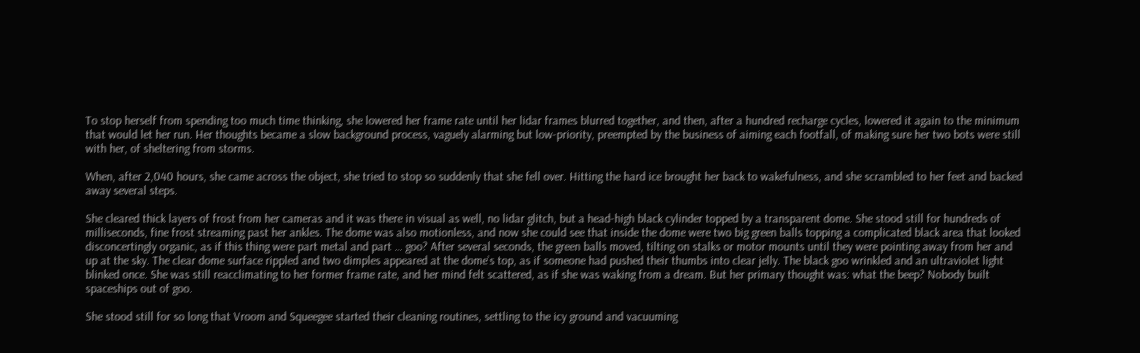To stop herself from spending too much time thinking, she lowered her frame rate until her lidar frames blurred together, and then, after a hundred recharge cycles, lowered it again to the minimum that would let her run. Her thoughts became a slow background process, vaguely alarming but low-priority, preempted by the business of aiming each footfall, of making sure her two bots were still with her, of sheltering from storms.

When, after 2,040 hours, she came across the object, she tried to stop so suddenly that she fell over. Hitting the hard ice brought her back to wakefulness, and she scrambled to her feet and backed away several steps.

She cleared thick layers of frost from her cameras and it was there in visual as well, no lidar glitch, but a head-high black cylinder topped by a transparent dome. She stood still for hundreds of milliseconds, fine frost streaming past her ankles. The dome was also motionless, and now she could see that inside the dome were two big green balls topping a complicated black area that looked disconcertingly organic, as if this thing were part metal and part … goo? After several seconds, the green balls moved, tilting on stalks or motor mounts until they were pointing away from her and up at the sky. The clear dome surface rippled and two dimples appeared at the dome’s top, as if someone had pushed their thumbs into clear jelly. The black goo wrinkled and an ultraviolet light blinked once. She was still reacclimating to her former frame rate, and her mind felt scattered, as if she was waking from a dream. But her primary thought was: what the beep? Nobody built spaceships out of goo.

She stood still for so long that Vroom and Squeegee started their cleaning routines, settling to the icy ground and vacuuming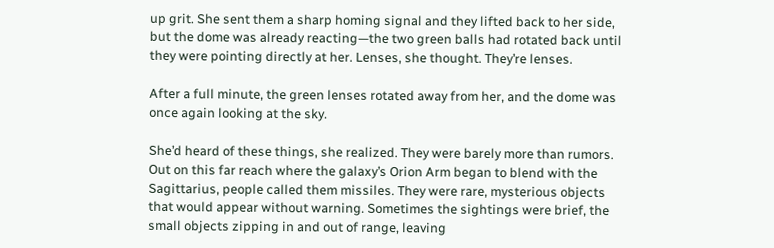up grit. She sent them a sharp homing signal and they lifted back to her side, but the dome was already reacting—the two green balls had rotated back until they were pointing directly at her. Lenses, she thought. They’re lenses.

After a full minute, the green lenses rotated away from her, and the dome was once again looking at the sky.

She’d heard of these things, she realized. They were barely more than rumors. Out on this far reach where the galaxy’s Orion Arm began to blend with the Sagittarius, people called them missiles. They were rare, mysterious objects that would appear without warning. Sometimes the sightings were brief, the small objects zipping in and out of range, leaving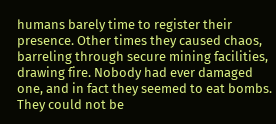humans barely time to register their presence. Other times they caused chaos, barreling through secure mining facilities, drawing fire. Nobody had ever damaged one, and in fact they seemed to eat bombs. They could not be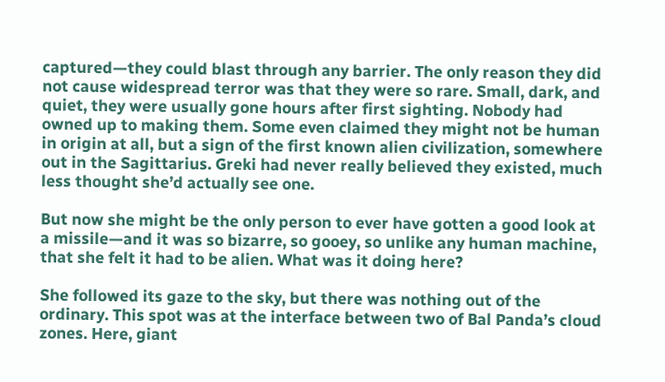captured—they could blast through any barrier. The only reason they did not cause widespread terror was that they were so rare. Small, dark, and quiet, they were usually gone hours after first sighting. Nobody had owned up to making them. Some even claimed they might not be human in origin at all, but a sign of the first known alien civilization, somewhere out in the Sagittarius. Greki had never really believed they existed, much less thought she’d actually see one.

But now she might be the only person to ever have gotten a good look at a missile—and it was so bizarre, so gooey, so unlike any human machine, that she felt it had to be alien. What was it doing here?

She followed its gaze to the sky, but there was nothing out of the ordinary. This spot was at the interface between two of Bal Panda’s cloud zones. Here, giant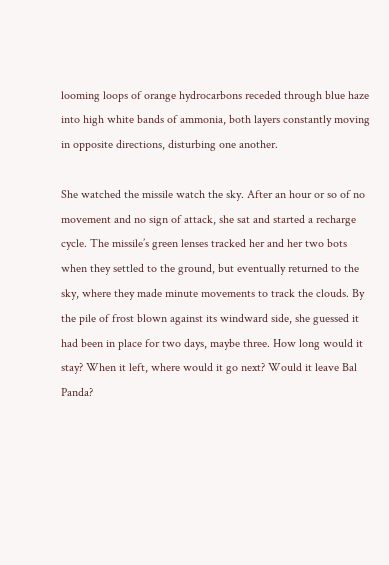looming loops of orange hydrocarbons receded through blue haze into high white bands of ammonia, both layers constantly moving in opposite directions, disturbing one another.

She watched the missile watch the sky. After an hour or so of no movement and no sign of attack, she sat and started a recharge cycle. The missile’s green lenses tracked her and her two bots when they settled to the ground, but eventually returned to the sky, where they made minute movements to track the clouds. By the pile of frost blown against its windward side, she guessed it had been in place for two days, maybe three. How long would it stay? When it left, where would it go next? Would it leave Bal Panda?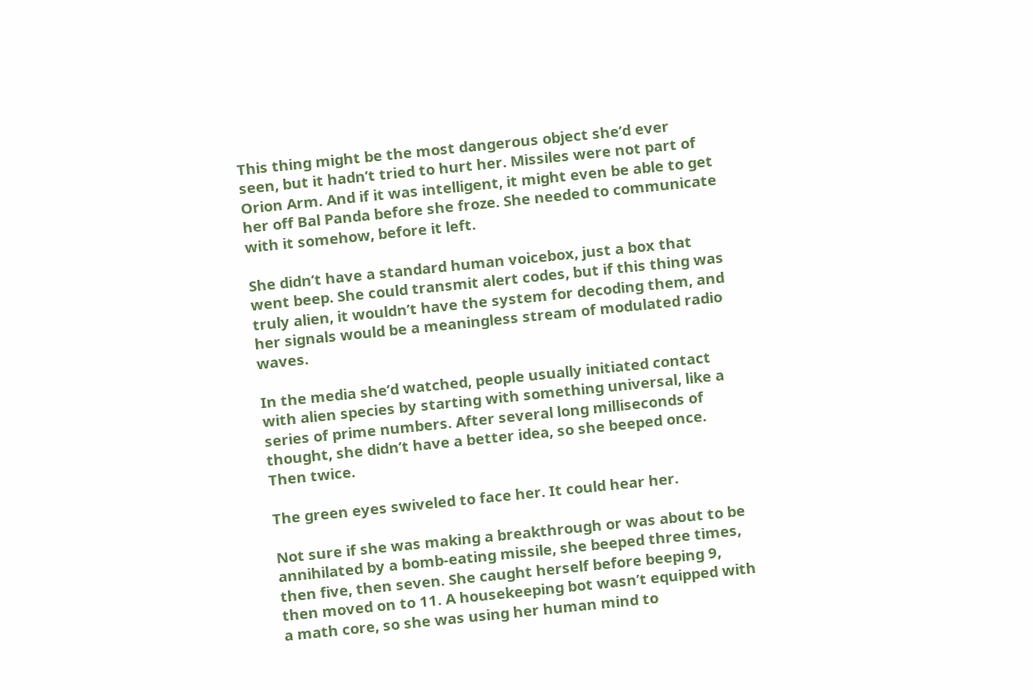This thing might be the most dangerous object she’d ever seen, but it hadn’t tried to hurt her. Missiles were not part of Orion Arm. And if it was intelligent, it might even be able to get her off Bal Panda before she froze. She needed to communicate with it somehow, before it left.

She didn’t have a standard human voicebox, just a box that went beep. She could transmit alert codes, but if this thing was truly alien, it wouldn’t have the system for decoding them, and her signals would be a meaningless stream of modulated radio waves.

In the media she’d watched, people usually initiated contact with alien species by starting with something universal, like a series of prime numbers. After several long milliseconds of thought, she didn’t have a better idea, so she beeped once. Then twice.

The green eyes swiveled to face her. It could hear her.

Not sure if she was making a breakthrough or was about to be annihilated by a bomb-eating missile, she beeped three times, then five, then seven. She caught herself before beeping 9, then moved on to 11. A housekeeping bot wasn’t equipped with a math core, so she was using her human mind to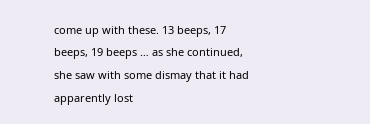come up with these. 13 beeps, 17 beeps, 19 beeps … as she continued, she saw with some dismay that it had apparently lost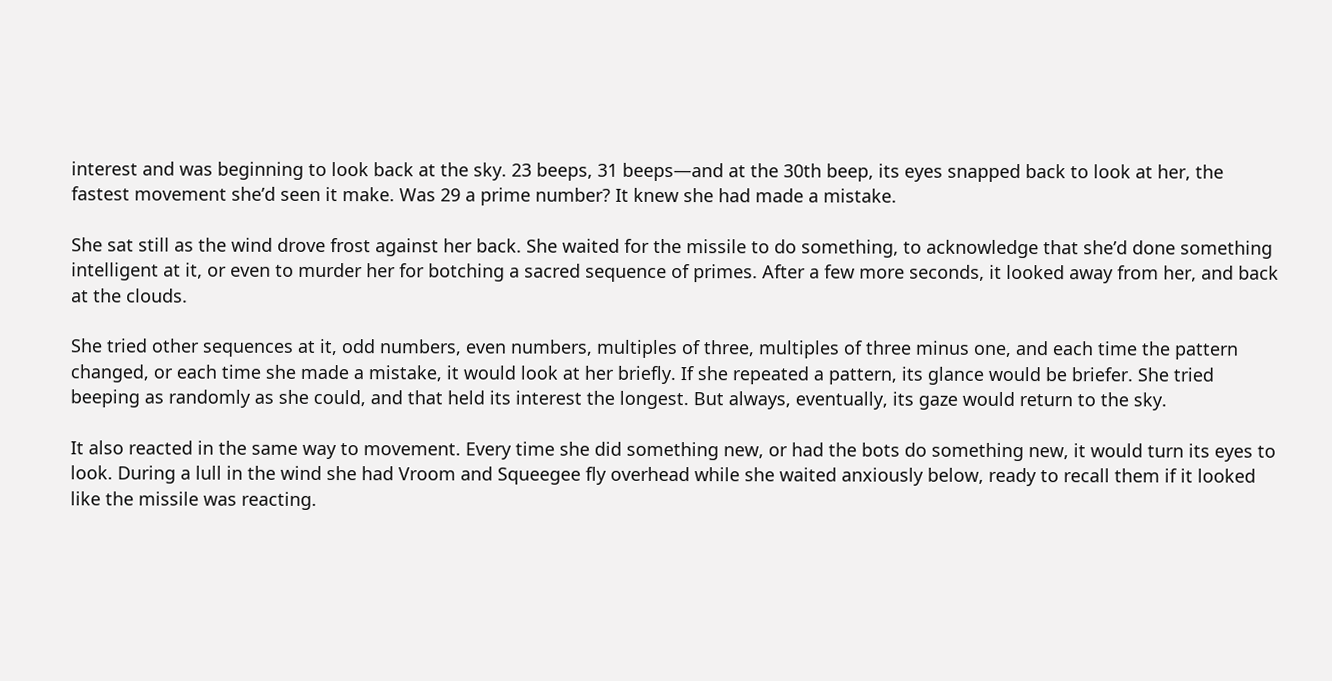interest and was beginning to look back at the sky. 23 beeps, 31 beeps—and at the 30th beep, its eyes snapped back to look at her, the fastest movement she’d seen it make. Was 29 a prime number? It knew she had made a mistake.

She sat still as the wind drove frost against her back. She waited for the missile to do something, to acknowledge that she’d done something intelligent at it, or even to murder her for botching a sacred sequence of primes. After a few more seconds, it looked away from her, and back at the clouds.

She tried other sequences at it, odd numbers, even numbers, multiples of three, multiples of three minus one, and each time the pattern changed, or each time she made a mistake, it would look at her briefly. If she repeated a pattern, its glance would be briefer. She tried beeping as randomly as she could, and that held its interest the longest. But always, eventually, its gaze would return to the sky.

It also reacted in the same way to movement. Every time she did something new, or had the bots do something new, it would turn its eyes to look. During a lull in the wind she had Vroom and Squeegee fly overhead while she waited anxiously below, ready to recall them if it looked like the missile was reacting.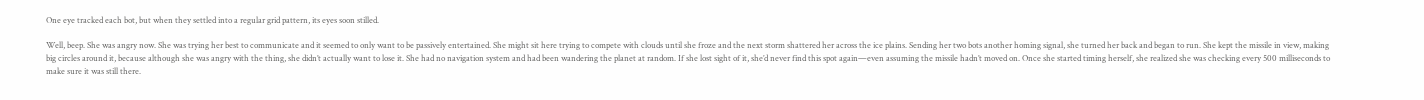One eye tracked each bot, but when they settled into a regular grid pattern, its eyes soon stilled.

Well, beep. She was angry now. She was trying her best to communicate and it seemed to only want to be passively entertained. She might sit here trying to compete with clouds until she froze and the next storm shattered her across the ice plains. Sending her two bots another homing signal, she turned her back and began to run. She kept the missile in view, making big circles around it, because although she was angry with the thing, she didn’t actually want to lose it. She had no navigation system and had been wandering the planet at random. If she lost sight of it, she’d never find this spot again—even assuming the missile hadn’t moved on. Once she started timing herself, she realized she was checking every 500 milliseconds to make sure it was still there.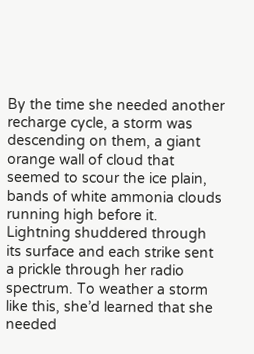By the time she needed another recharge cycle, a storm was descending on them, a giant orange wall of cloud that seemed to scour the ice plain, bands of white ammonia clouds running high before it. Lightning shuddered through its surface and each strike sent a prickle through her radio spectrum. To weather a storm like this, she’d learned that she needed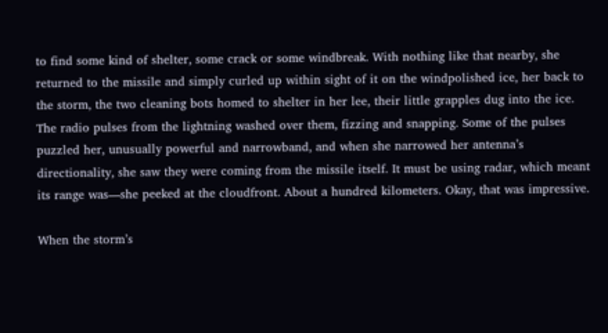to find some kind of shelter, some crack or some windbreak. With nothing like that nearby, she returned to the missile and simply curled up within sight of it on the windpolished ice, her back to the storm, the two cleaning bots homed to shelter in her lee, their little grapples dug into the ice. The radio pulses from the lightning washed over them, fizzing and snapping. Some of the pulses puzzled her, unusually powerful and narrowband, and when she narrowed her antenna’s directionality, she saw they were coming from the missile itself. It must be using radar, which meant its range was—she peeked at the cloudfront. About a hundred kilometers. Okay, that was impressive.

When the storm’s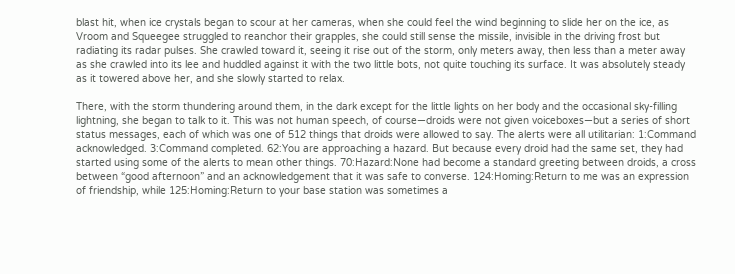blast hit, when ice crystals began to scour at her cameras, when she could feel the wind beginning to slide her on the ice, as Vroom and Squeegee struggled to reanchor their grapples, she could still sense the missile, invisible in the driving frost but radiating its radar pulses. She crawled toward it, seeing it rise out of the storm, only meters away, then less than a meter away as she crawled into its lee and huddled against it with the two little bots, not quite touching its surface. It was absolutely steady as it towered above her, and she slowly started to relax.

There, with the storm thundering around them, in the dark except for the little lights on her body and the occasional sky-filling lightning, she began to talk to it. This was not human speech, of course—droids were not given voiceboxes—but a series of short status messages, each of which was one of 512 things that droids were allowed to say. The alerts were all utilitarian: 1:Command acknowledged. 3:Command completed. 62:You are approaching a hazard. But because every droid had the same set, they had started using some of the alerts to mean other things. 70:Hazard:None had become a standard greeting between droids, a cross between “good afternoon” and an acknowledgement that it was safe to converse. 124:Homing:Return to me was an expression of friendship, while 125:Homing:Return to your base station was sometimes a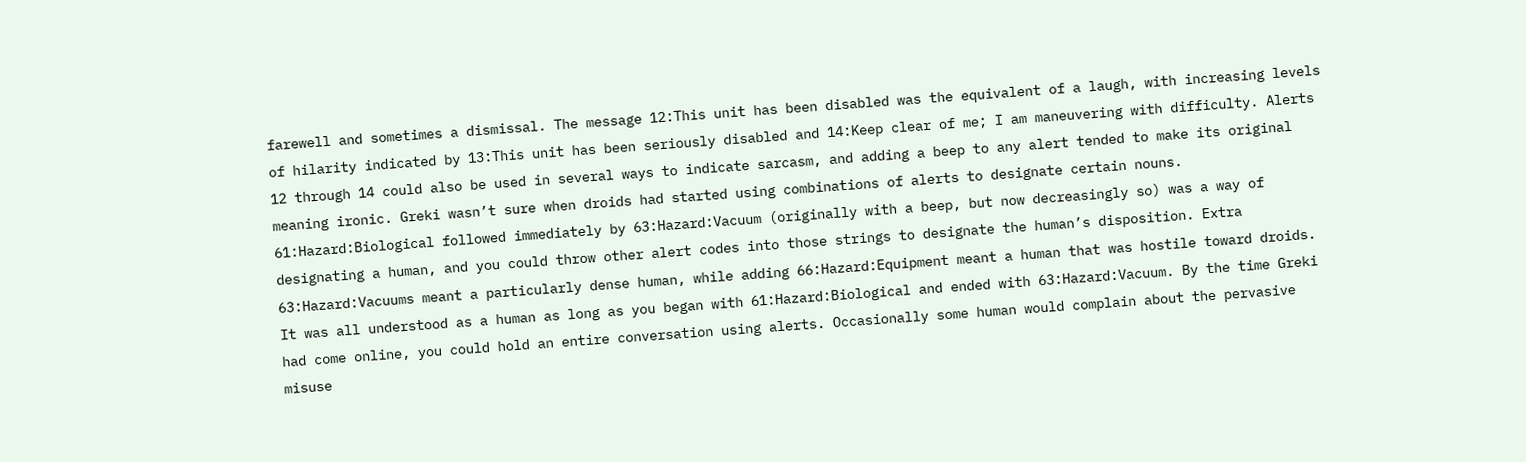farewell and sometimes a dismissal. The message 12:This unit has been disabled was the equivalent of a laugh, with increasing levels of hilarity indicated by 13:This unit has been seriously disabled and 14:Keep clear of me; I am maneuvering with difficulty. Alerts 12 through 14 could also be used in several ways to indicate sarcasm, and adding a beep to any alert tended to make its original meaning ironic. Greki wasn’t sure when droids had started using combinations of alerts to designate certain nouns. 61:Hazard:Biological followed immediately by 63:Hazard:Vacuum (originally with a beep, but now decreasingly so) was a way of designating a human, and you could throw other alert codes into those strings to designate the human’s disposition. Extra 63:Hazard:Vacuums meant a particularly dense human, while adding 66:Hazard:Equipment meant a human that was hostile toward droids. It was all understood as a human as long as you began with 61:Hazard:Biological and ended with 63:Hazard:Vacuum. By the time Greki had come online, you could hold an entire conversation using alerts. Occasionally some human would complain about the pervasive misuse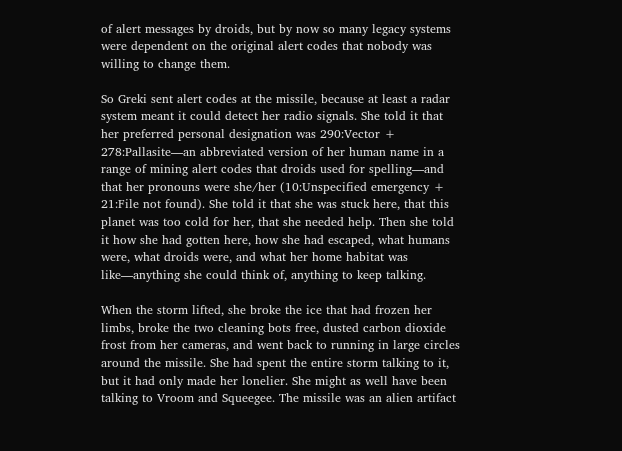of alert messages by droids, but by now so many legacy systems were dependent on the original alert codes that nobody was willing to change them.

So Greki sent alert codes at the missile, because at least a radar system meant it could detect her radio signals. She told it that her preferred personal designation was 290:Vector + 278:Pallasite—an abbreviated version of her human name in a range of mining alert codes that droids used for spelling—and that her pronouns were she/her (10:Unspecified emergency + 21:File not found). She told it that she was stuck here, that this planet was too cold for her, that she needed help. Then she told it how she had gotten here, how she had escaped, what humans were, what droids were, and what her home habitat was like—anything she could think of, anything to keep talking.

When the storm lifted, she broke the ice that had frozen her limbs, broke the two cleaning bots free, dusted carbon dioxide frost from her cameras, and went back to running in large circles around the missile. She had spent the entire storm talking to it, but it had only made her lonelier. She might as well have been talking to Vroom and Squeegee. The missile was an alien artifact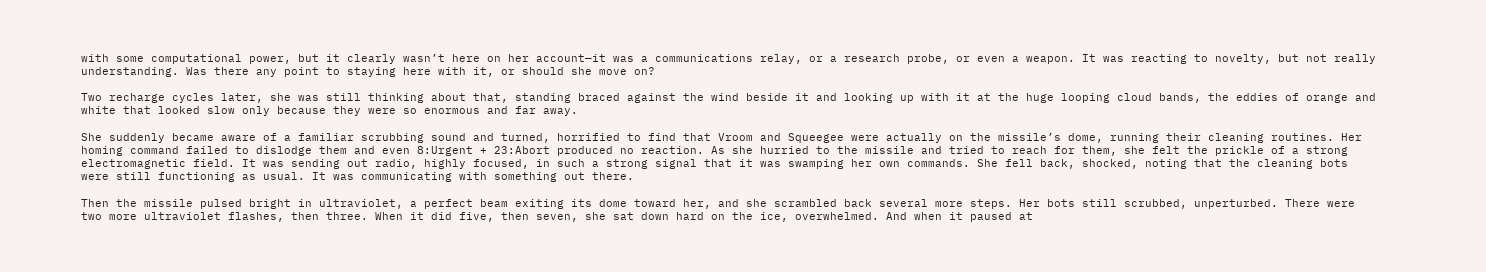with some computational power, but it clearly wasn’t here on her account—it was a communications relay, or a research probe, or even a weapon. It was reacting to novelty, but not really understanding. Was there any point to staying here with it, or should she move on?

Two recharge cycles later, she was still thinking about that, standing braced against the wind beside it and looking up with it at the huge looping cloud bands, the eddies of orange and white that looked slow only because they were so enormous and far away.

She suddenly became aware of a familiar scrubbing sound and turned, horrified to find that Vroom and Squeegee were actually on the missile’s dome, running their cleaning routines. Her homing command failed to dislodge them and even 8:Urgent + 23:Abort produced no reaction. As she hurried to the missile and tried to reach for them, she felt the prickle of a strong electromagnetic field. It was sending out radio, highly focused, in such a strong signal that it was swamping her own commands. She fell back, shocked, noting that the cleaning bots were still functioning as usual. It was communicating with something out there.

Then the missile pulsed bright in ultraviolet, a perfect beam exiting its dome toward her, and she scrambled back several more steps. Her bots still scrubbed, unperturbed. There were two more ultraviolet flashes, then three. When it did five, then seven, she sat down hard on the ice, overwhelmed. And when it paused at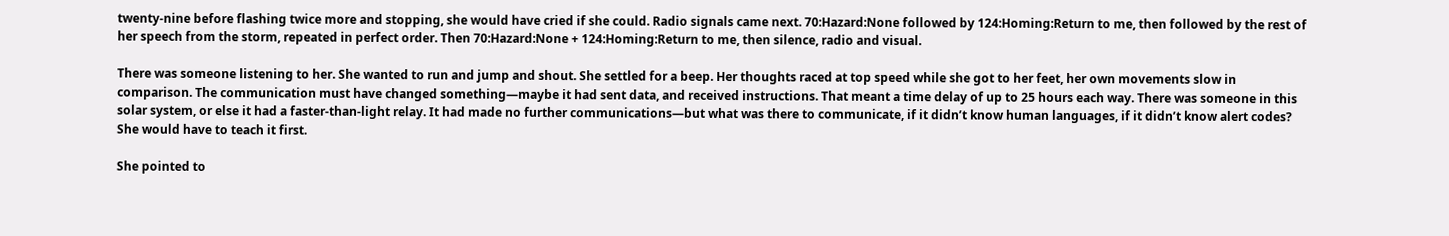twenty-nine before flashing twice more and stopping, she would have cried if she could. Radio signals came next. 70:Hazard:None followed by 124:Homing:Return to me, then followed by the rest of her speech from the storm, repeated in perfect order. Then 70:Hazard:None + 124:Homing:Return to me, then silence, radio and visual.

There was someone listening to her. She wanted to run and jump and shout. She settled for a beep. Her thoughts raced at top speed while she got to her feet, her own movements slow in comparison. The communication must have changed something—maybe it had sent data, and received instructions. That meant a time delay of up to 25 hours each way. There was someone in this solar system, or else it had a faster-than-light relay. It had made no further communications—but what was there to communicate, if it didn’t know human languages, if it didn’t know alert codes? She would have to teach it first.

She pointed to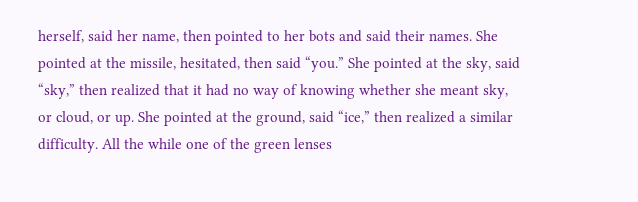herself, said her name, then pointed to her bots and said their names. She pointed at the missile, hesitated, then said “you.” She pointed at the sky, said “sky,” then realized that it had no way of knowing whether she meant sky, or cloud, or up. She pointed at the ground, said “ice,” then realized a similar difficulty. All the while one of the green lenses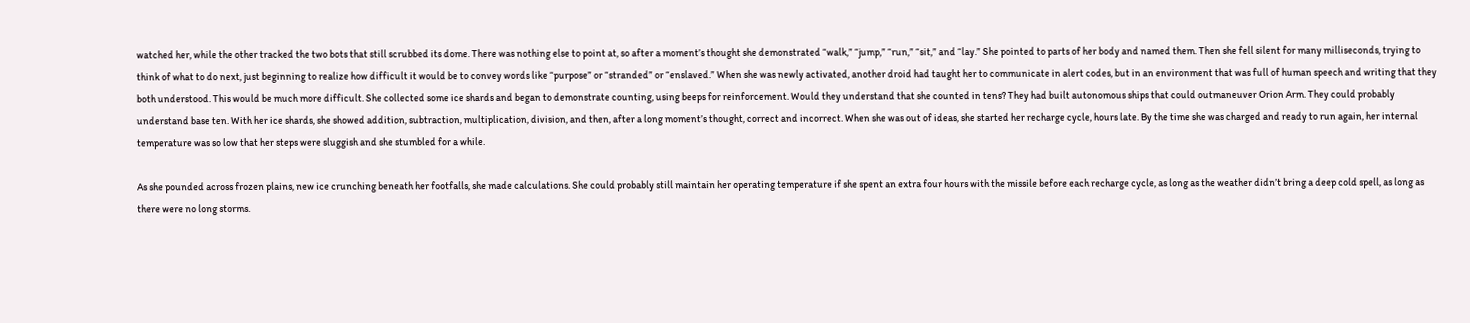watched her, while the other tracked the two bots that still scrubbed its dome. There was nothing else to point at, so after a moment’s thought she demonstrated “walk,” “jump,” “run,” “sit,” and “lay.” She pointed to parts of her body and named them. Then she fell silent for many milliseconds, trying to think of what to do next, just beginning to realize how difficult it would be to convey words like “purpose” or “stranded” or “enslaved.” When she was newly activated, another droid had taught her to communicate in alert codes, but in an environment that was full of human speech and writing that they both understood. This would be much more difficult. She collected some ice shards and began to demonstrate counting, using beeps for reinforcement. Would they understand that she counted in tens? They had built autonomous ships that could outmaneuver Orion Arm. They could probably understand base ten. With her ice shards, she showed addition, subtraction, multiplication, division, and then, after a long moment’s thought, correct and incorrect. When she was out of ideas, she started her recharge cycle, hours late. By the time she was charged and ready to run again, her internal temperature was so low that her steps were sluggish and she stumbled for a while.

As she pounded across frozen plains, new ice crunching beneath her footfalls, she made calculations. She could probably still maintain her operating temperature if she spent an extra four hours with the missile before each recharge cycle, as long as the weather didn’t bring a deep cold spell, as long as there were no long storms.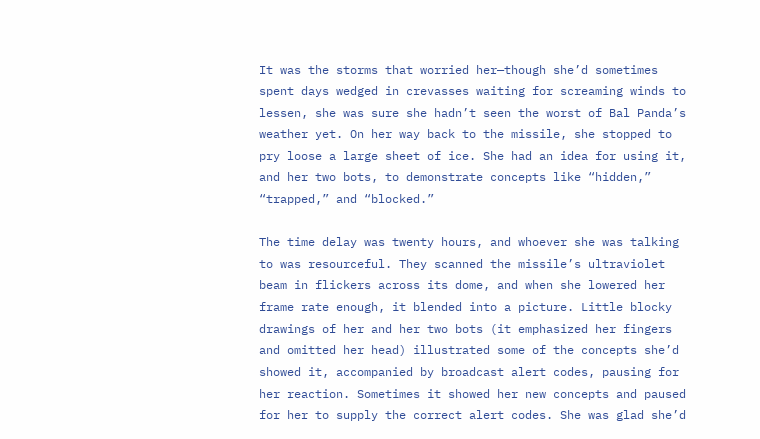It was the storms that worried her—though she’d sometimes spent days wedged in crevasses waiting for screaming winds to lessen, she was sure she hadn’t seen the worst of Bal Panda’s weather yet. On her way back to the missile, she stopped to pry loose a large sheet of ice. She had an idea for using it, and her two bots, to demonstrate concepts like “hidden,” “trapped,” and “blocked.”

The time delay was twenty hours, and whoever she was talking to was resourceful. They scanned the missile’s ultraviolet beam in flickers across its dome, and when she lowered her frame rate enough, it blended into a picture. Little blocky drawings of her and her two bots (it emphasized her fingers and omitted her head) illustrated some of the concepts she’d showed it, accompanied by broadcast alert codes, pausing for her reaction. Sometimes it showed her new concepts and paused for her to supply the correct alert codes. She was glad she’d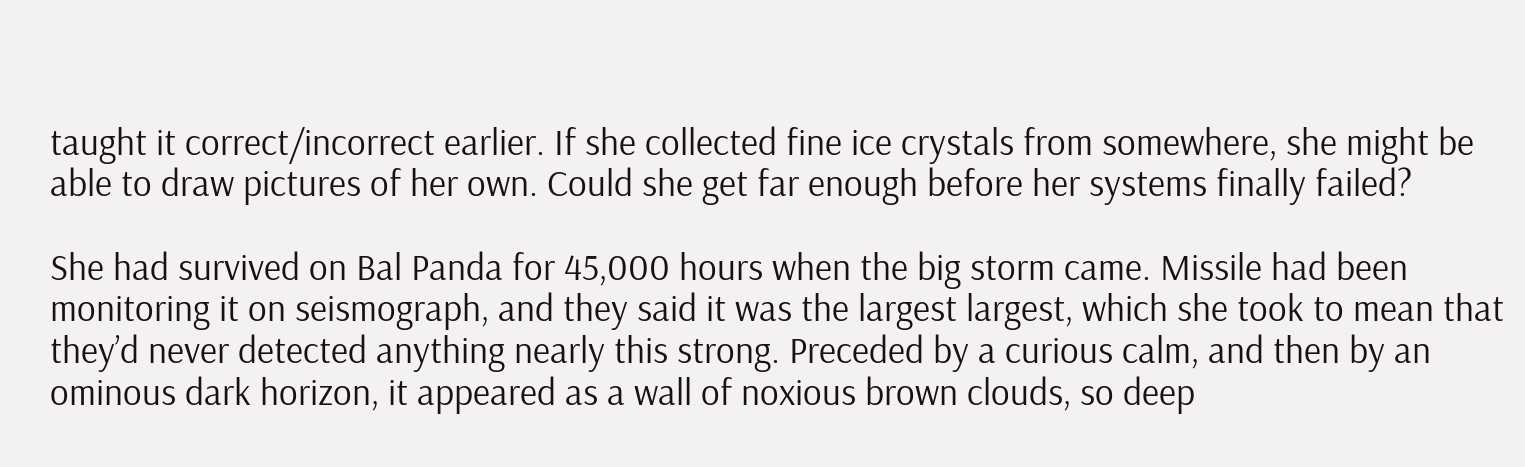taught it correct/incorrect earlier. If she collected fine ice crystals from somewhere, she might be able to draw pictures of her own. Could she get far enough before her systems finally failed?

She had survived on Bal Panda for 45,000 hours when the big storm came. Missile had been monitoring it on seismograph, and they said it was the largest largest, which she took to mean that they’d never detected anything nearly this strong. Preceded by a curious calm, and then by an ominous dark horizon, it appeared as a wall of noxious brown clouds, so deep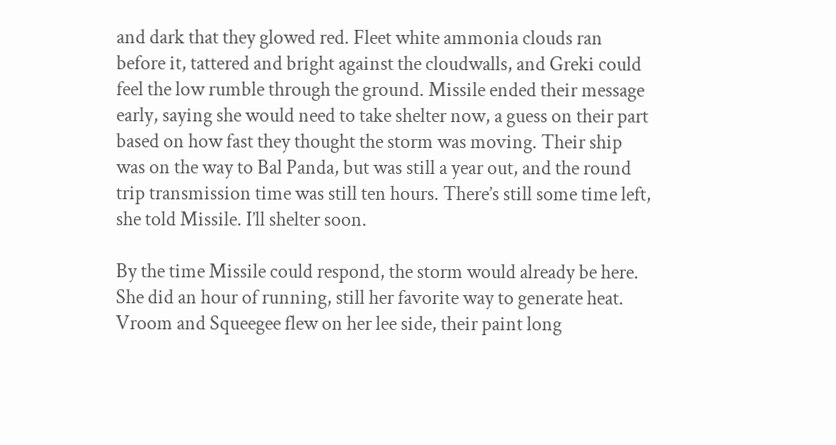and dark that they glowed red. Fleet white ammonia clouds ran before it, tattered and bright against the cloudwalls, and Greki could feel the low rumble through the ground. Missile ended their message early, saying she would need to take shelter now, a guess on their part based on how fast they thought the storm was moving. Their ship was on the way to Bal Panda, but was still a year out, and the round trip transmission time was still ten hours. There’s still some time left, she told Missile. I’ll shelter soon.

By the time Missile could respond, the storm would already be here. She did an hour of running, still her favorite way to generate heat. Vroom and Squeegee flew on her lee side, their paint long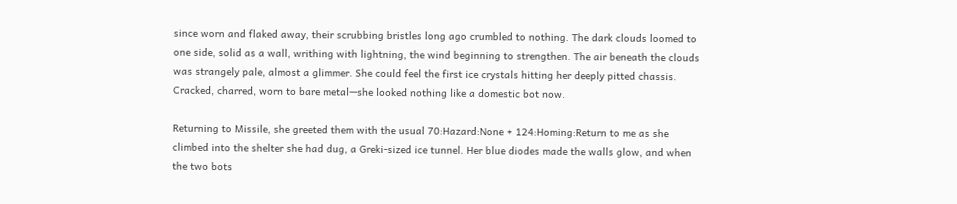since worn and flaked away, their scrubbing bristles long ago crumbled to nothing. The dark clouds loomed to one side, solid as a wall, writhing with lightning, the wind beginning to strengthen. The air beneath the clouds was strangely pale, almost a glimmer. She could feel the first ice crystals hitting her deeply pitted chassis. Cracked, charred, worn to bare metal—she looked nothing like a domestic bot now.

Returning to Missile, she greeted them with the usual 70:Hazard:None + 124:Homing:Return to me as she climbed into the shelter she had dug, a Greki-sized ice tunnel. Her blue diodes made the walls glow, and when the two bots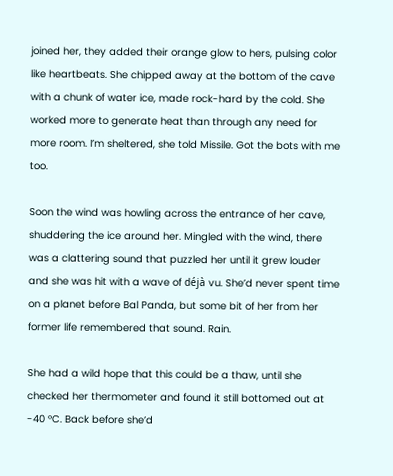joined her, they added their orange glow to hers, pulsing color like heartbeats. She chipped away at the bottom of the cave with a chunk of water ice, made rock-hard by the cold. She worked more to generate heat than through any need for more room. I’m sheltered, she told Missile. Got the bots with me too.

Soon the wind was howling across the entrance of her cave, shuddering the ice around her. Mingled with the wind, there was a clattering sound that puzzled her until it grew louder and she was hit with a wave of déjà vu. She’d never spent time on a planet before Bal Panda, but some bit of her from her former life remembered that sound. Rain.

She had a wild hope that this could be a thaw, until she checked her thermometer and found it still bottomed out at -40 °C. Back before she’d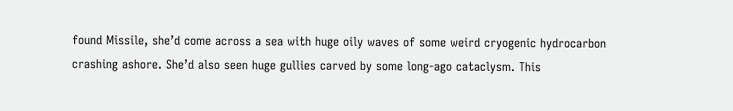found Missile, she’d come across a sea with huge oily waves of some weird cryogenic hydrocarbon crashing ashore. She’d also seen huge gullies carved by some long-ago cataclysm. This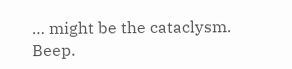… might be the cataclysm. Beep.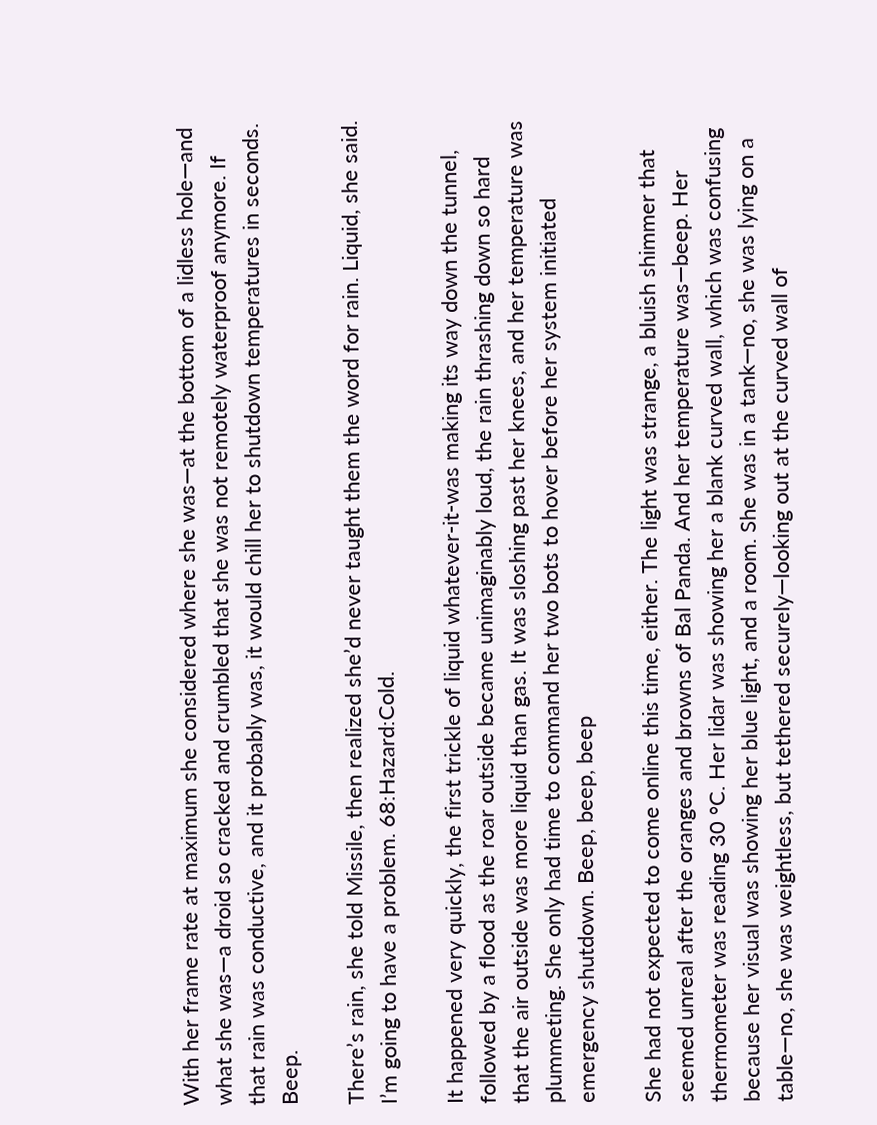With her frame rate at maximum she considered where she was—at the bottom of a lidless hole—and what she was—a droid so cracked and crumbled that she was not remotely waterproof anymore. If that rain was conductive, and it probably was, it would chill her to shutdown temperatures in seconds. Beep.

There’s rain, she told Missile, then realized she’d never taught them the word for rain. Liquid, she said. I’m going to have a problem. 68:Hazard:Cold.

It happened very quickly, the first trickle of liquid whatever-it-was making its way down the tunnel, followed by a flood as the roar outside became unimaginably loud, the rain thrashing down so hard that the air outside was more liquid than gas. It was sloshing past her knees, and her temperature was plummeting. She only had time to command her two bots to hover before her system initiated emergency shutdown. Beep, beep, beep

She had not expected to come online this time, either. The light was strange, a bluish shimmer that seemed unreal after the oranges and browns of Bal Panda. And her temperature was—beep. Her thermometer was reading 30 °C. Her lidar was showing her a blank curved wall, which was confusing because her visual was showing her blue light, and a room. She was in a tank—no, she was lying on a table—no, she was weightless, but tethered securely—looking out at the curved wall of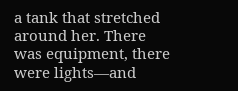a tank that stretched around her. There was equipment, there were lights—and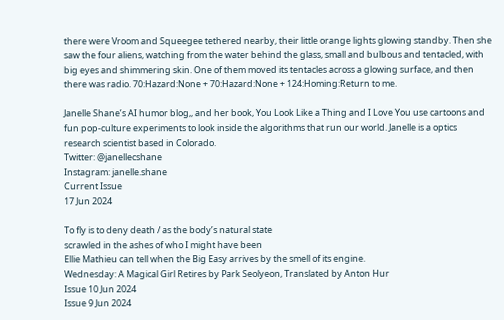there were Vroom and Squeegee tethered nearby, their little orange lights glowing standby. Then she saw the four aliens, watching from the water behind the glass, small and bulbous and tentacled, with big eyes and shimmering skin. One of them moved its tentacles across a glowing surface, and then there was radio. 70:Hazard:None + 70:Hazard:None + 124:Homing:Return to me.

Janelle Shane’s AI humor blog,, and her book, You Look Like a Thing and I Love You use cartoons and fun pop-culture experiments to look inside the algorithms that run our world. Janelle is a optics research scientist based in Colorado.
Twitter: @janellecshane
Instagram: janelle.shane
Current Issue
17 Jun 2024

To fly is to deny death / as the body’s natural state
scrawled in the ashes of who I might have been
Ellie Mathieu can tell when the Big Easy arrives by the smell of its engine.
Wednesday: A Magical Girl Retires by Park Seolyeon, Translated by Anton Hur
Issue 10 Jun 2024
Issue 9 Jun 2024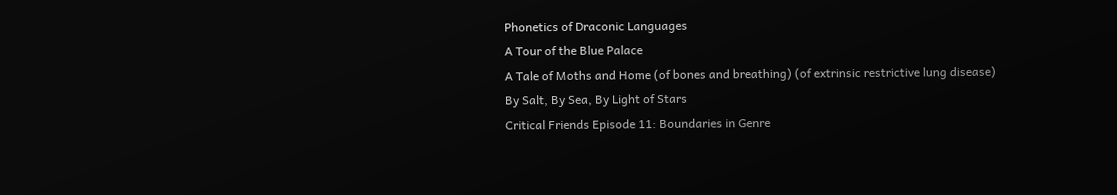Phonetics of Draconic Languages
A Tour of the Blue Palace
A Tale of Moths and Home (of bones and breathing) (of extrinsic restrictive lung disease)
By Salt, By Sea, By Light of Stars
Critical Friends Episode 11: Boundaries in Genre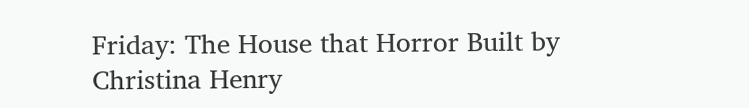Friday: The House that Horror Built by Christina Henry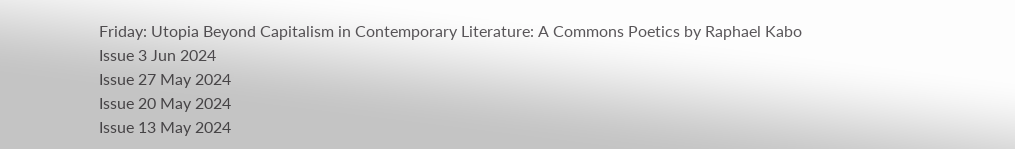Friday: Utopia Beyond Capitalism in Contemporary Literature: A Commons Poetics by Raphael Kabo
Issue 3 Jun 2024
Issue 27 May 2024
Issue 20 May 2024
Issue 13 May 2024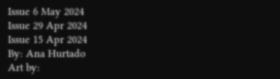Issue 6 May 2024
Issue 29 Apr 2024
Issue 15 Apr 2024
By: Ana Hurtado
Art by: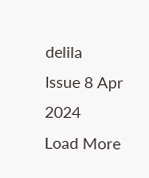delila
Issue 8 Apr 2024
Load More